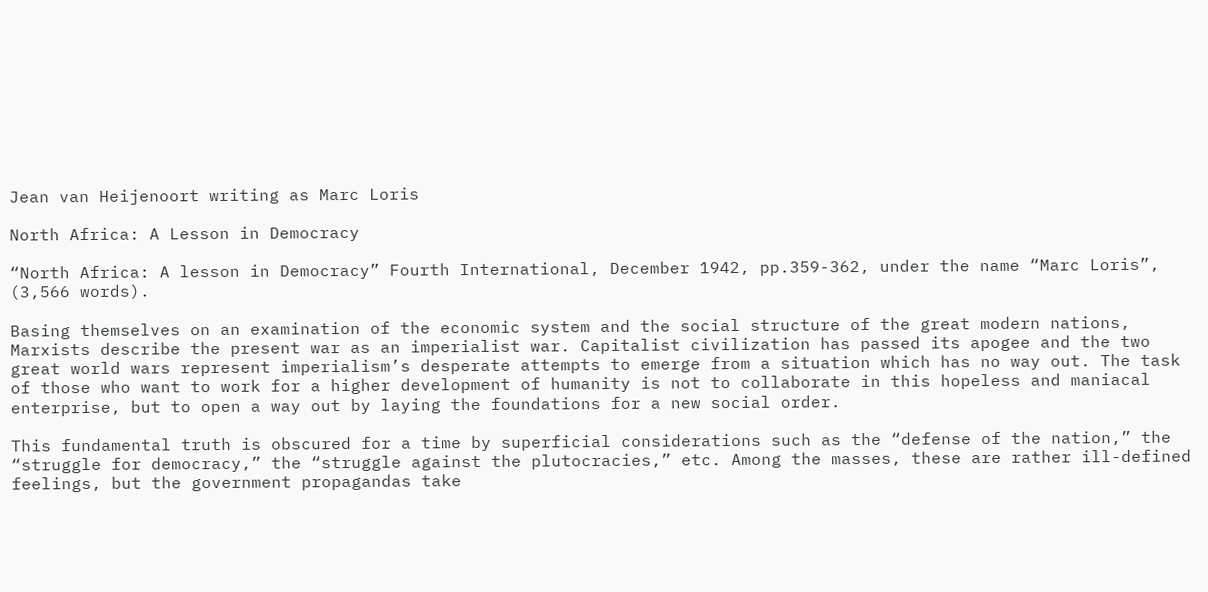Jean van Heijenoort writing as Marc Loris

North Africa: A Lesson in Democracy

“North Africa: A lesson in Democracy” Fourth International, December 1942, pp.359-362, under the name “Marc Loris”, (3,566 words).

Basing themselves on an examination of the economic system and the social structure of the great modern nations, Marxists describe the present war as an imperialist war. Capitalist civilization has passed its apogee and the two great world wars represent imperialism’s desperate attempts to emerge from a situation which has no way out. The task of those who want to work for a higher development of humanity is not to collaborate in this hopeless and maniacal enterprise, but to open a way out by laying the foundations for a new social order.

This fundamental truth is obscured for a time by superficial considerations such as the “defense of the nation,” the “struggle for democracy,” the “struggle against the plutocracies,” etc. Among the masses, these are rather ill-defined feelings, but the government propagandas take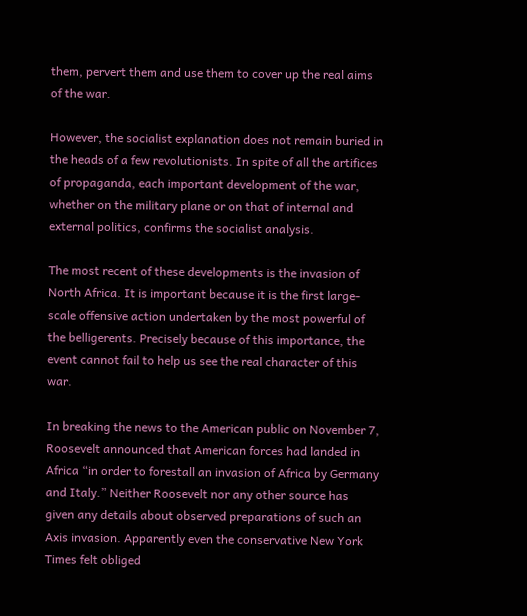them, pervert them and use them to cover up the real aims of the war.

However, the socialist explanation does not remain buried in the heads of a few revolutionists. In spite of all the artifices of propaganda, each important development of the war, whether on the military plane or on that of internal and external politics, confirms the socialist analysis.

The most recent of these developments is the invasion of North Africa. It is important because it is the first large-scale offensive action undertaken by the most powerful of the belligerents. Precisely because of this importance, the event cannot fail to help us see the real character of this war.

In breaking the news to the American public on November 7, Roosevelt announced that American forces had landed in Africa “in order to forestall an invasion of Africa by Germany and Italy.” Neither Roosevelt nor any other source has given any details about observed preparations of such an Axis invasion. Apparently even the conservative New York Times felt obliged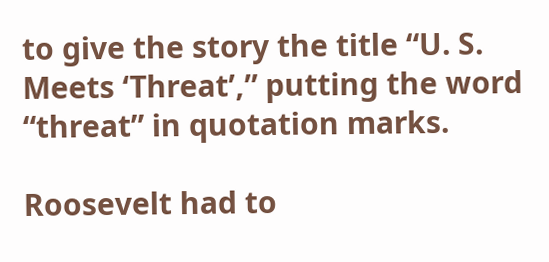to give the story the title “U. S. Meets ‘Threat’,” putting the word “threat” in quotation marks.

Roosevelt had to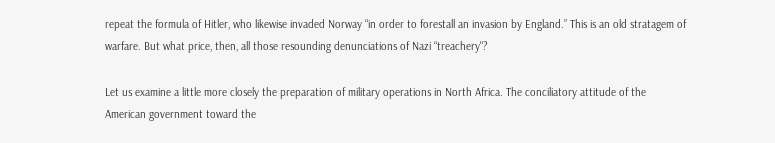repeat the formula of Hitler, who likewise invaded Norway “in order to forestall an invasion by England.” This is an old stratagem of warfare. But what price, then, all those resounding denunciations of Nazi “treachery"?

Let us examine a little more closely the preparation of military operations in North Africa. The conciliatory attitude of the American government toward the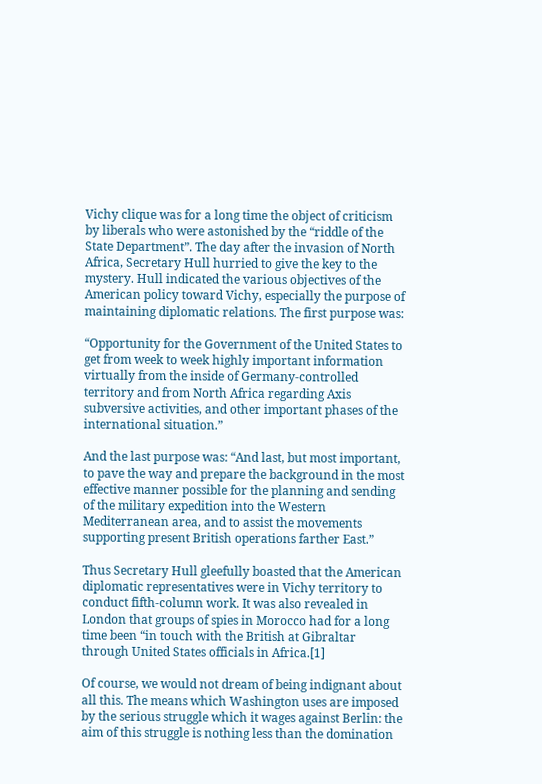Vichy clique was for a long time the object of criticism by liberals who were astonished by the “riddle of the State Department”. The day after the invasion of North Africa, Secretary Hull hurried to give the key to the mystery. Hull indicated the various objectives of the American policy toward Vichy, especially the purpose of maintaining diplomatic relations. The first purpose was:

“Opportunity for the Government of the United States to get from week to week highly important information virtually from the inside of Germany-controlled territory and from North Africa regarding Axis subversive activities, and other important phases of the international situation.”

And the last purpose was: “And last, but most important, to pave the way and prepare the background in the most effective manner possible for the planning and sending of the military expedition into the Western Mediterranean area, and to assist the movements supporting present British operations farther East.”

Thus Secretary Hull gleefully boasted that the American diplomatic representatives were in Vichy territory to conduct fifth-column work. It was also revealed in London that groups of spies in Morocco had for a long time been “in touch with the British at Gibraltar through United States officials in Africa.[1]

Of course, we would not dream of being indignant about all this. The means which Washington uses are imposed by the serious struggle which it wages against Berlin: the aim of this struggle is nothing less than the domination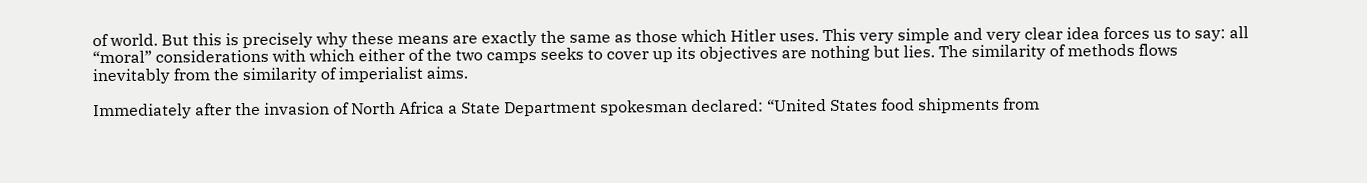of world. But this is precisely why these means are exactly the same as those which Hitler uses. This very simple and very clear idea forces us to say: all “moral” considerations with which either of the two camps seeks to cover up its objectives are nothing but lies. The similarity of methods flows inevitably from the similarity of imperialist aims.

Immediately after the invasion of North Africa a State Department spokesman declared: “United States food shipments from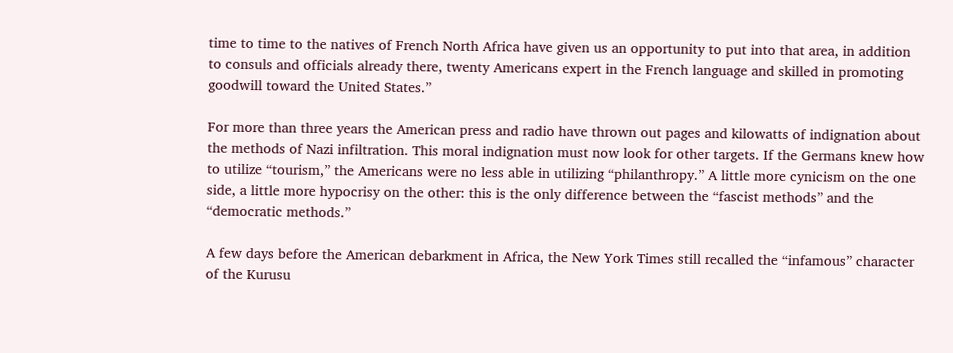time to time to the natives of French North Africa have given us an opportunity to put into that area, in addition to consuls and officials already there, twenty Americans expert in the French language and skilled in promoting goodwill toward the United States.”

For more than three years the American press and radio have thrown out pages and kilowatts of indignation about the methods of Nazi infiltration. This moral indignation must now look for other targets. If the Germans knew how to utilize “tourism,” the Americans were no less able in utilizing “philanthropy.” A little more cynicism on the one side, a little more hypocrisy on the other: this is the only difference between the “fascist methods” and the “democratic methods.”

A few days before the American debarkment in Africa, the New York Times still recalled the “infamous” character of the Kurusu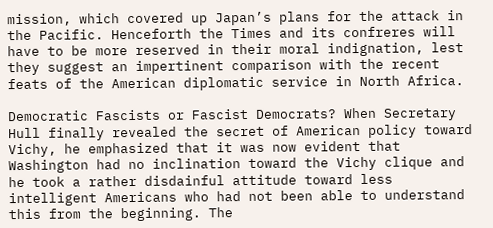mission, which covered up Japan’s plans for the attack in the Pacific. Henceforth the Times and its confreres will have to be more reserved in their moral indignation, lest they suggest an impertinent comparison with the recent feats of the American diplomatic service in North Africa.

Democratic Fascists or Fascist Democrats? When Secretary Hull finally revealed the secret of American policy toward Vichy, he emphasized that it was now evident that Washington had no inclination toward the Vichy clique and he took a rather disdainful attitude toward less intelligent Americans who had not been able to understand this from the beginning. The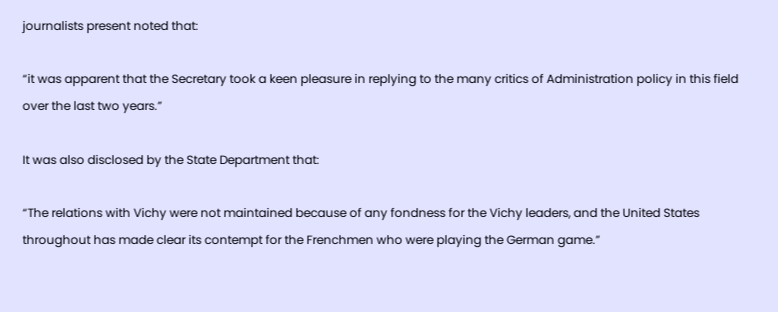journalists present noted that:

“it was apparent that the Secretary took a keen pleasure in replying to the many critics of Administration policy in this field over the last two years.”

It was also disclosed by the State Department that:

“The relations with Vichy were not maintained because of any fondness for the Vichy leaders, and the United States throughout has made clear its contempt for the Frenchmen who were playing the German game.”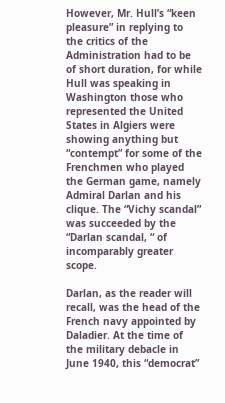However, Mr. Hull’s “keen pleasure” in replying to the critics of the Administration had to be of short duration, for while Hull was speaking in Washington those who represented the United States in Algiers were showing anything but “contempt” for some of the Frenchmen who played the German game, namely Admiral Darlan and his clique. The “Vichy scandal” was succeeded by the “Darlan scandal, “ of incomparably greater scope.

Darlan, as the reader will recall, was the head of the French navy appointed by Daladier. At the time of the military debacle in June 1940, this “democrat”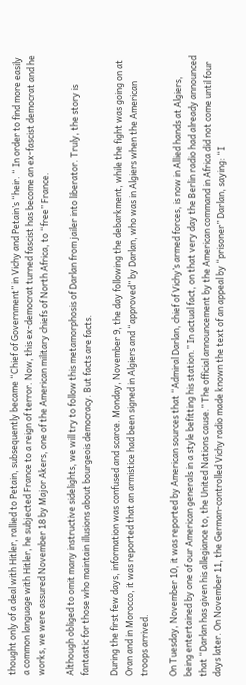thought only of a deal with Hitler, rallied to Petain, subsequently became “Chief of Government” in Vichy and Petain’s “heir. “ In order to find more easily a common language with Hitler, he subjected France to a reign of terror. Now, this ex-democrat turned fascist has become an ex-fascist democrat and he works, we were assured November 18 by Major Akers, one of the American military chiefs of North Africa, to “free” France.

Although obliged to omit many instructive sidelights, we will try to follow this metamorphosis of Darlan from jailer into liberator. Truly, the story is fantastic for those who maintain illusions about bourgeois democracy. But facts are facts.

During the first few days, information was confused and scarce. Monday, November 9, the day following the debarkment, while the fight was going on at Oran and in Morocco, it was reported that an armistice had been signed in Algiers and “approved” by Darlan, who was in Algiers when the American troops arrived.

On Tuesday, November 10, it was reported by American sources that “Admiral Darlan, chief of Vichy’s armed forces, is now in Allied hands at Algiers, being entertained by one of our American generals in a style befitting his station.” In actual fact, on that very day the Berlin radio had already announced that “Darlan has given his allegiance to, the United Nations cause.” The official announcement by the American command in Africa did not come until four days later. On November 11, the German-controlled Vichy radio made known the text of an appeal by “prisoner” Darlan, saying: “I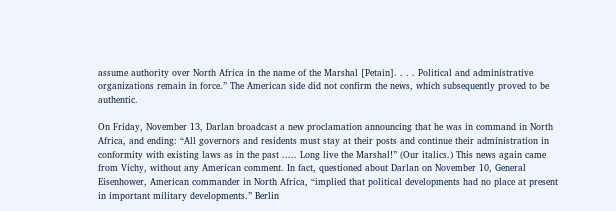assume authority over North Africa in the name of the Marshal [Petain]. . . . Political and administrative organizations remain in force.” The American side did not confirm the news, which subsequently proved to be authentic.

On Friday, November 13, Darlan broadcast a new proclamation announcing that he was in command in North Africa, and ending: “All governors and residents must stay at their posts and continue their administration in conformity with existing laws as in the past ..... Long live the Marshal!” (Our italics.) This news again came from Vichy, without any American comment. In fact, questioned about Darlan on November 10, General Eisenhower, American commander in North Africa, “implied that political developments had no place at present in important military developments.” Berlin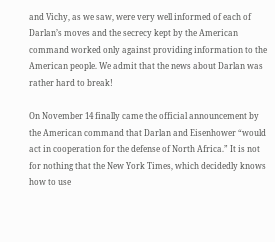and Vichy, as we saw, were very well informed of each of Darlan’s moves and the secrecy kept by the American command worked only against providing information to the American people. We admit that the news about Darlan was rather hard to break!

On November 14 finally came the official announcement by the American command that Darlan and Eisenhower “would act in cooperation for the defense of North Africa.” It is not for nothing that the New York Times, which decidedly knows how to use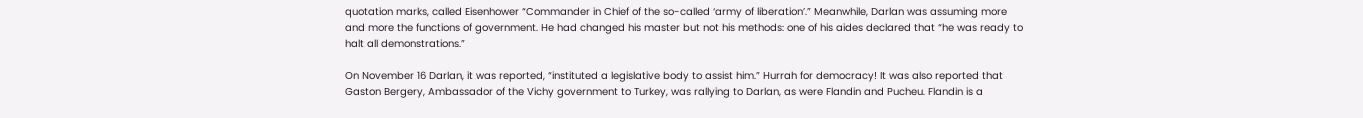quotation marks, called Eisenhower “Commander in Chief of the so-called ‘army of liberation’.” Meanwhile, Darlan was assuming more and more the functions of government. He had changed his master but not his methods: one of his aides declared that “he was ready to halt all demonstrations.”

On November 16 Darlan, it was reported, “instituted a legislative body to assist him.” Hurrah for democracy! It was also reported that Gaston Bergery, Ambassador of the Vichy government to Turkey, was rallying to Darlan, as were Flandin and Pucheu. Flandin is a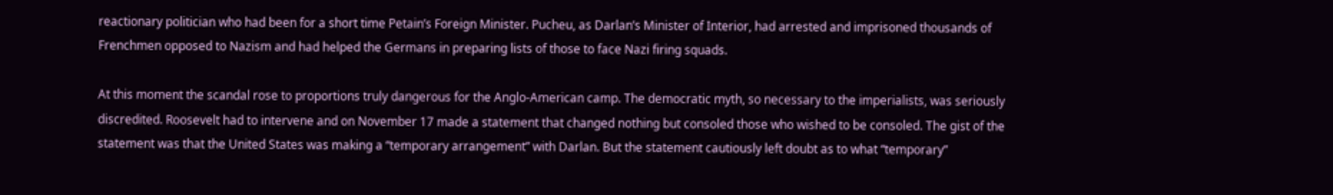reactionary politician who had been for a short time Petain’s Foreign Minister. Pucheu, as Darlan’s Minister of Interior, had arrested and imprisoned thousands of Frenchmen opposed to Nazism and had helped the Germans in preparing lists of those to face Nazi firing squads.

At this moment the scandal rose to proportions truly dangerous for the Anglo-American camp. The democratic myth, so necessary to the imperialists, was seriously discredited. Roosevelt had to intervene and on November 17 made a statement that changed nothing but consoled those who wished to be consoled. The gist of the statement was that the United States was making a “temporary arrangement” with Darlan. But the statement cautiously left doubt as to what “temporary”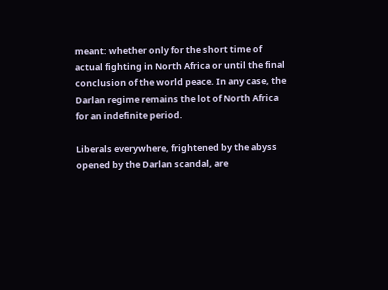meant: whether only for the short time of actual fighting in North Africa or until the final conclusion of the world peace. In any case, the Darlan regime remains the lot of North Africa for an indefinite period.

Liberals everywhere, frightened by the abyss opened by the Darlan scandal, are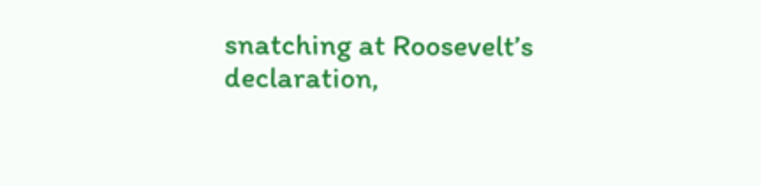snatching at Roosevelt’s declaration,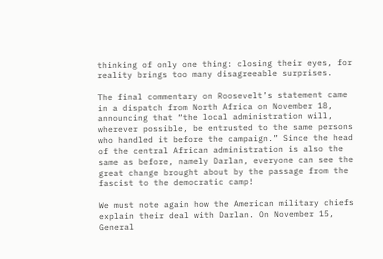thinking of only one thing: closing their eyes, for reality brings too many disagreeable surprises.

The final commentary on Roosevelt’s statement came in a dispatch from North Africa on November 18, announcing that “the local administration will, wherever possible, be entrusted to the same persons who handled it before the campaign.” Since the head of the central African administration is also the same as before, namely Darlan, everyone can see the great change brought about by the passage from the fascist to the democratic camp!

We must note again how the American military chiefs explain their deal with Darlan. On November 15, General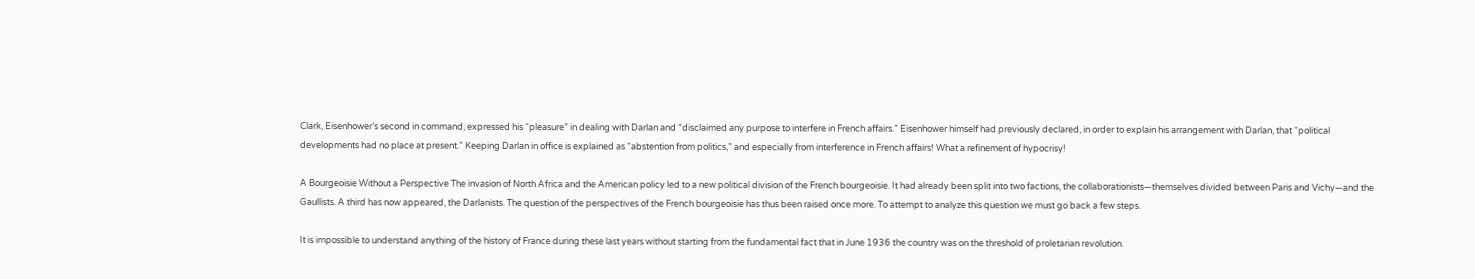Clark, Eisenhower’s second in command, expressed his “pleasure” in dealing with Darlan and “disclaimed any purpose to interfere in French affairs.” Eisenhower himself had previously declared, in order to explain his arrangement with Darlan, that “political developments had no place at present.” Keeping Darlan in office is explained as “abstention from politics,” and especially from interference in French affairs! What a refinement of hypocrisy!

A Bourgeoisie Without a Perspective The invasion of North Africa and the American policy led to a new political division of the French bourgeoisie. It had already been split into two factions, the collaborationists—themselves divided between Paris and Vichy—and the Gaullists. A third has now appeared, the Darlanists. The question of the perspectives of the French bourgeoisie has thus been raised once more. To attempt to analyze this question we must go back a few steps.

It is impossible to understand anything of the history of France during these last years without starting from the fundamental fact that in June 1936 the country was on the threshold of proletarian revolution.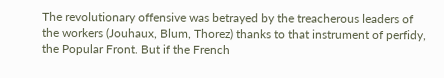The revolutionary offensive was betrayed by the treacherous leaders of the workers (Jouhaux, Blum, Thorez) thanks to that instrument of perfidy, the Popular Front. But if the French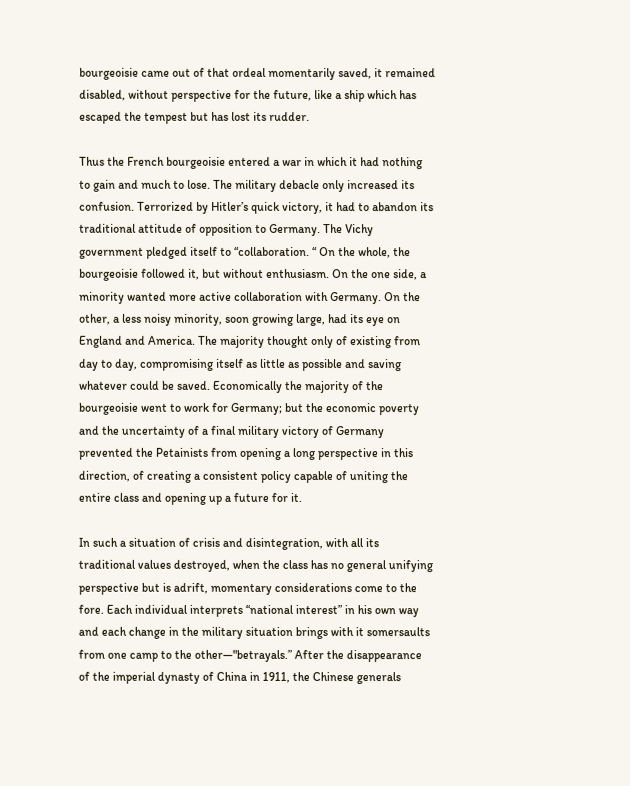bourgeoisie came out of that ordeal momentarily saved, it remained disabled, without perspective for the future, like a ship which has escaped the tempest but has lost its rudder.

Thus the French bourgeoisie entered a war in which it had nothing to gain and much to lose. The military debacle only increased its confusion. Terrorized by Hitler’s quick victory, it had to abandon its traditional attitude of opposition to Germany. The Vichy government pledged itself to “collaboration. “ On the whole, the bourgeoisie followed it, but without enthusiasm. On the one side, a minority wanted more active collaboration with Germany. On the other, a less noisy minority, soon growing large, had its eye on England and America. The majority thought only of existing from day to day, compromising itself as little as possible and saving whatever could be saved. Economically the majority of the bourgeoisie went to work for Germany; but the economic poverty and the uncertainty of a final military victory of Germany prevented the Petainists from opening a long perspective in this direction, of creating a consistent policy capable of uniting the entire class and opening up a future for it.

In such a situation of crisis and disintegration, with all its traditional values destroyed, when the class has no general unifying perspective but is adrift, momentary considerations come to the fore. Each individual interprets “national interest” in his own way and each change in the military situation brings with it somersaults from one camp to the other—"betrayals.” After the disappearance of the imperial dynasty of China in 1911, the Chinese generals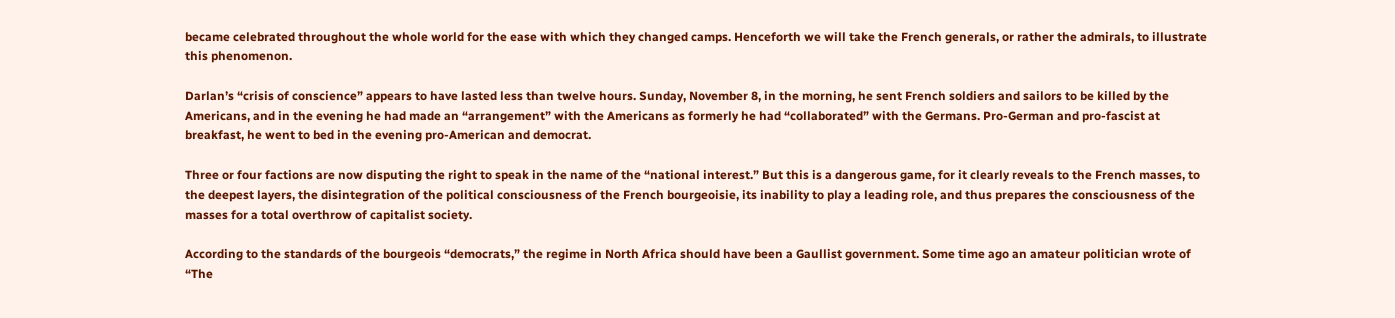became celebrated throughout the whole world for the ease with which they changed camps. Henceforth we will take the French generals, or rather the admirals, to illustrate this phenomenon.

Darlan’s “crisis of conscience” appears to have lasted less than twelve hours. Sunday, November 8, in the morning, he sent French soldiers and sailors to be killed by the Americans, and in the evening he had made an “arrangement” with the Americans as formerly he had “collaborated” with the Germans. Pro-German and pro-fascist at breakfast, he went to bed in the evening pro-American and democrat.

Three or four factions are now disputing the right to speak in the name of the “national interest.” But this is a dangerous game, for it clearly reveals to the French masses, to the deepest layers, the disintegration of the political consciousness of the French bourgeoisie, its inability to play a leading role, and thus prepares the consciousness of the masses for a total overthrow of capitalist society.

According to the standards of the bourgeois “democrats,” the regime in North Africa should have been a Gaullist government. Some time ago an amateur politician wrote of “The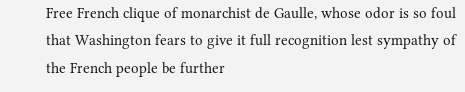Free French clique of monarchist de Gaulle, whose odor is so foul that Washington fears to give it full recognition lest sympathy of the French people be further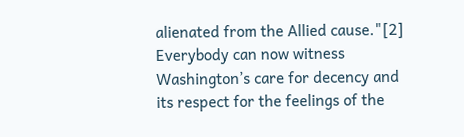alienated from the Allied cause."[2] Everybody can now witness Washington’s care for decency and its respect for the feelings of the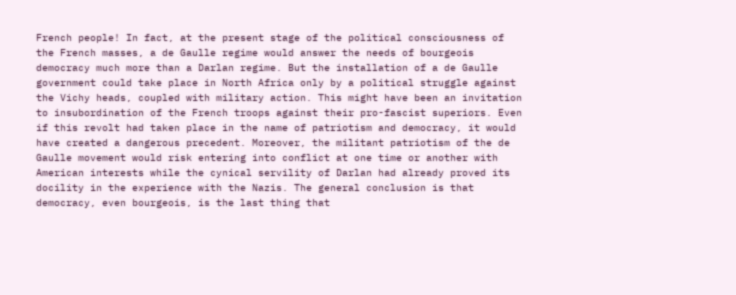French people! In fact, at the present stage of the political consciousness of the French masses, a de Gaulle regime would answer the needs of bourgeois democracy much more than a Darlan regime. But the installation of a de Gaulle government could take place in North Africa only by a political struggle against the Vichy heads, coupled with military action. This might have been an invitation to insubordination of the French troops against their pro-fascist superiors. Even if this revolt had taken place in the name of patriotism and democracy, it would have created a dangerous precedent. Moreover, the militant patriotism of the de Gaulle movement would risk entering into conflict at one time or another with American interests while the cynical servility of Darlan had already proved its docility in the experience with the Nazis. The general conclusion is that democracy, even bourgeois, is the last thing that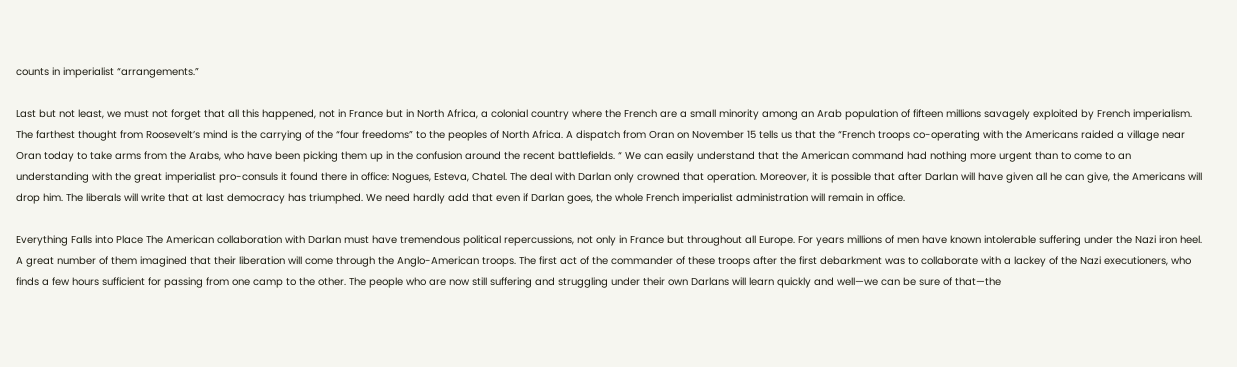counts in imperialist “arrangements.”

Last but not least, we must not forget that all this happened, not in France but in North Africa, a colonial country where the French are a small minority among an Arab population of fifteen millions savagely exploited by French imperialism. The farthest thought from Roosevelt’s mind is the carrying of the “four freedoms” to the peoples of North Africa. A dispatch from Oran on November 15 tells us that the “French troops co-operating with the Americans raided a village near Oran today to take arms from the Arabs, who have been picking them up in the confusion around the recent battlefields. “ We can easily understand that the American command had nothing more urgent than to come to an understanding with the great imperialist pro-consuls it found there in office: Nogues, Esteva, Chatel. The deal with Darlan only crowned that operation. Moreover, it is possible that after Darlan will have given all he can give, the Americans will drop him. The liberals will write that at last democracy has triumphed. We need hardly add that even if Darlan goes, the whole French imperialist administration will remain in office.

Everything Falls into Place The American collaboration with Darlan must have tremendous political repercussions, not only in France but throughout all Europe. For years millions of men have known intolerable suffering under the Nazi iron heel. A great number of them imagined that their liberation will come through the Anglo-American troops. The first act of the commander of these troops after the first debarkment was to collaborate with a lackey of the Nazi executioners, who finds a few hours sufficient for passing from one camp to the other. The people who are now still suffering and struggling under their own Darlans will learn quickly and well—we can be sure of that—the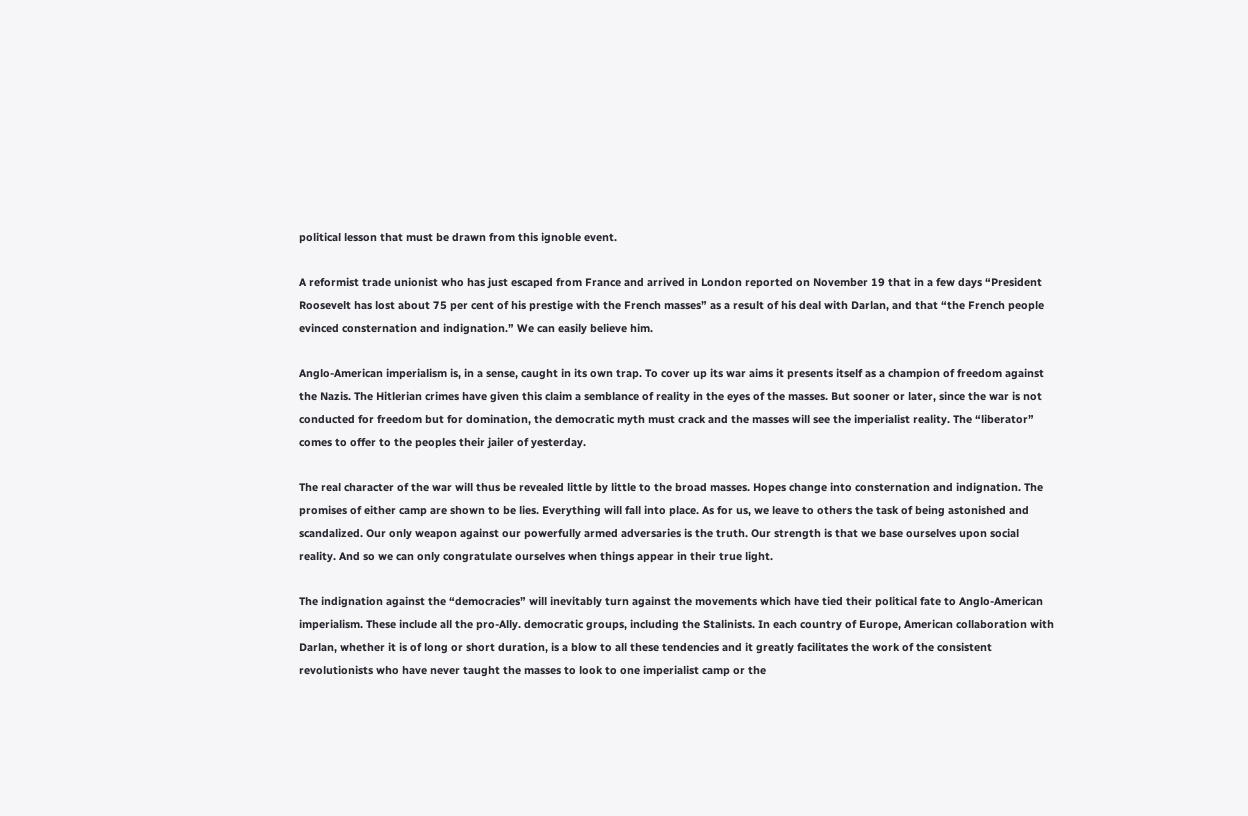political lesson that must be drawn from this ignoble event.

A reformist trade unionist who has just escaped from France and arrived in London reported on November 19 that in a few days “President Roosevelt has lost about 75 per cent of his prestige with the French masses” as a result of his deal with Darlan, and that “the French people evinced consternation and indignation.” We can easily believe him.

Anglo-American imperialism is, in a sense, caught in its own trap. To cover up its war aims it presents itself as a champion of freedom against the Nazis. The Hitlerian crimes have given this claim a semblance of reality in the eyes of the masses. But sooner or later, since the war is not conducted for freedom but for domination, the democratic myth must crack and the masses will see the imperialist reality. The “liberator” comes to offer to the peoples their jailer of yesterday.

The real character of the war will thus be revealed little by little to the broad masses. Hopes change into consternation and indignation. The promises of either camp are shown to be lies. Everything will fall into place. As for us, we leave to others the task of being astonished and scandalized. Our only weapon against our powerfully armed adversaries is the truth. Our strength is that we base ourselves upon social reality. And so we can only congratulate ourselves when things appear in their true light.

The indignation against the “democracies” will inevitably turn against the movements which have tied their political fate to Anglo-American imperialism. These include all the pro-Ally. democratic groups, including the Stalinists. In each country of Europe, American collaboration with Darlan, whether it is of long or short duration, is a blow to all these tendencies and it greatly facilitates the work of the consistent revolutionists who have never taught the masses to look to one imperialist camp or the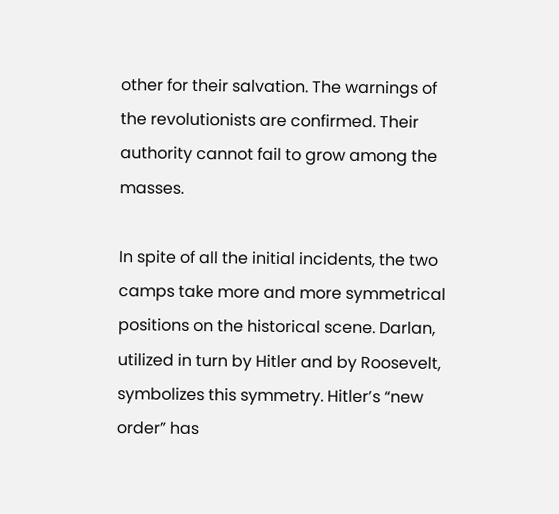other for their salvation. The warnings of the revolutionists are confirmed. Their authority cannot fail to grow among the masses.

In spite of all the initial incidents, the two camps take more and more symmetrical positions on the historical scene. Darlan, utilized in turn by Hitler and by Roosevelt, symbolizes this symmetry. Hitler’s “new order” has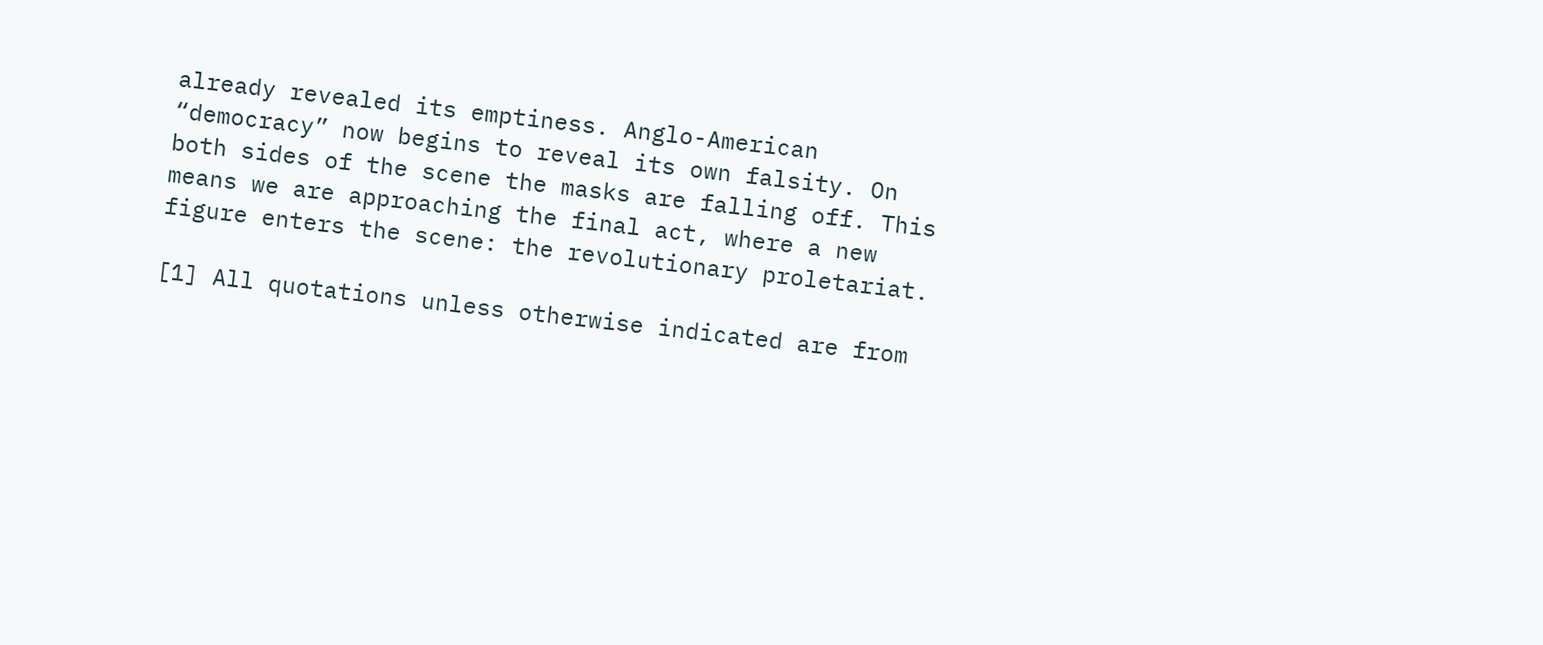already revealed its emptiness. Anglo-American “democracy” now begins to reveal its own falsity. On both sides of the scene the masks are falling off. This means we are approaching the final act, where a new figure enters the scene: the revolutionary proletariat.

[1] All quotations unless otherwise indicated are from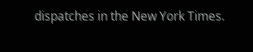dispatches in the New York Times.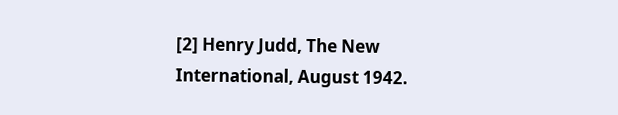[2] Henry Judd, The New International, August 1942.